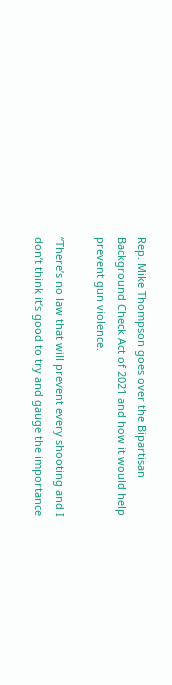Rep. Mike Thompson goes over the Bipartisan Background Check Act of 2021 and how it would help prevent gun violence.

“There’s no law that will prevent every shooting and I don’t think it’s good to try and gauge the importance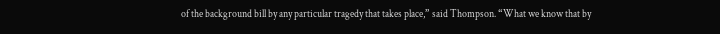of the background bill by any particular tragedy that takes place,” said Thompson. “What we know that by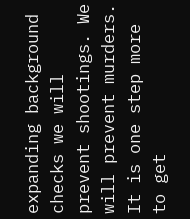expanding background checks we will prevent shootings. We will prevent murders. It is one step more to get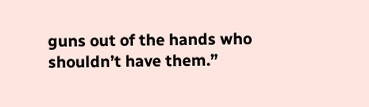guns out of the hands who shouldn’t have them.”